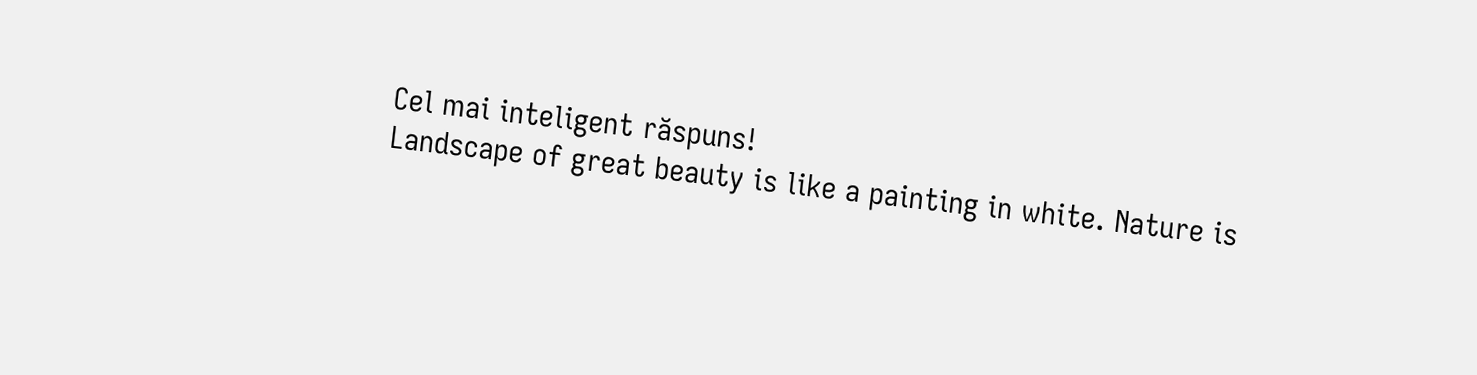Cel mai inteligent răspuns!
Landscape of great beauty is like a painting in white. Nature is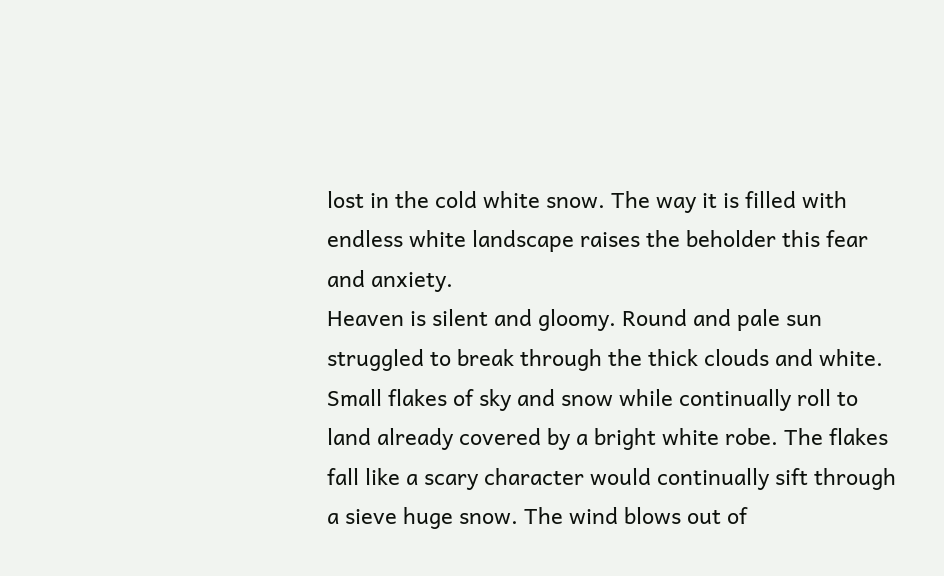lost in the cold white snow. The way it is filled with endless white landscape raises the beholder this fear and anxiety.
Heaven is silent and gloomy. Round and pale sun struggled to break through the thick clouds and white. Small flakes of sky and snow while continually roll to land already covered by a bright white robe. The flakes fall like a scary character would continually sift through a sieve huge snow. The wind blows out of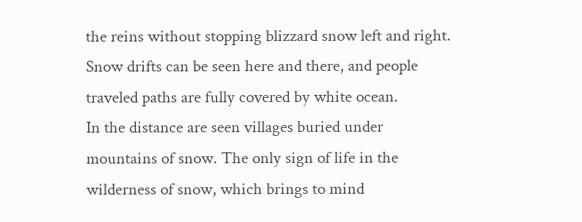the reins without stopping blizzard snow left and right. Snow drifts can be seen here and there, and people traveled paths are fully covered by white ocean.
In the distance are seen villages buried under mountains of snow. The only sign of life in the wilderness of snow, which brings to mind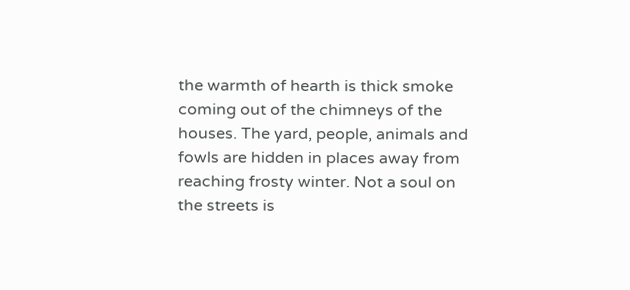the warmth of hearth is thick smoke coming out of the chimneys of the houses. The yard, people, animals and fowls are hidden in places away from reaching frosty winter. Not a soul on the streets is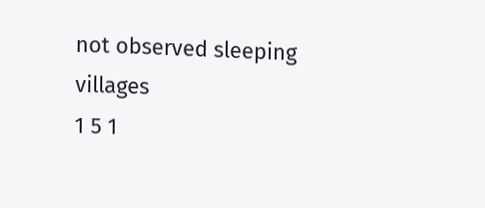not observed sleeping villages
1 5 1